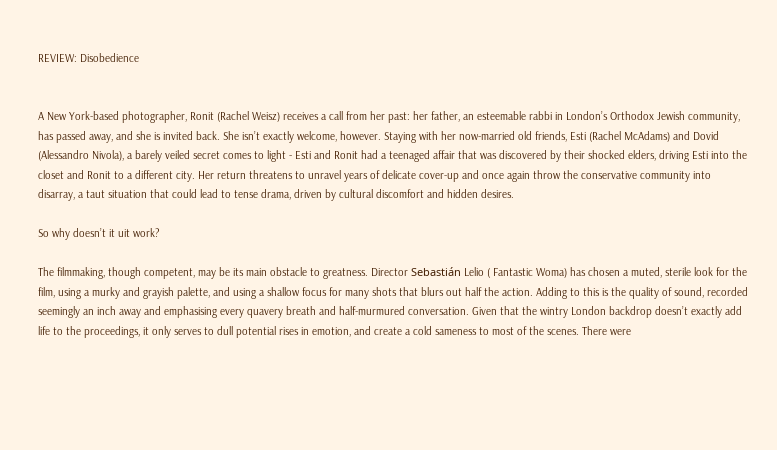REVIEW: Disobedience


A New York-based photographer, Ronit (Rachel Weisz) receives a call from her past: her father, an esteemable rabbi in London’s Orthodox Jewish community, has passed away, and she is invited back. She isn’t exactly welcome, however. Staying with her now-married old friends, Esti (Rachel McAdams) and Dovid (Alessandro Nivola), a barely veiled secret comes to light - Esti and Ronit had a teenaged affair that was discovered by their shocked elders, driving Esti into the closet and Ronit to a different city. Her return threatens to unravel years of delicate cover-up and once again throw the conservative community into disarray, a taut situation that could lead to tense drama, driven by cultural discomfort and hidden desires.

So why doesn’t it uit work?

The filmmaking, though competent, may be its main obstacle to greatness. Director Sebastián Lelio ( Fantastic Woma) has chosen a muted, sterile look for the film, using a murky and grayish palette, and using a shallow focus for many shots that blurs out half the action. Adding to this is the quality of sound, recorded seemingly an inch away and emphasising every quavery breath and half-murmured conversation. Given that the wintry London backdrop doesn’t exactly add life to the proceedings, it only serves to dull potential rises in emotion, and create a cold sameness to most of the scenes. There were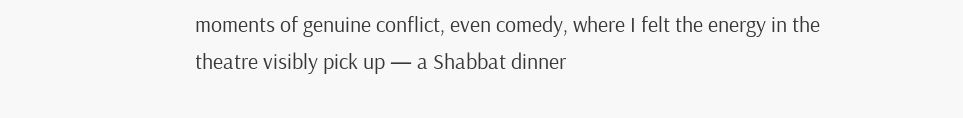moments of genuine conflict, even comedy, where I felt the energy in the theatre visibly pick up — a Shabbat dinner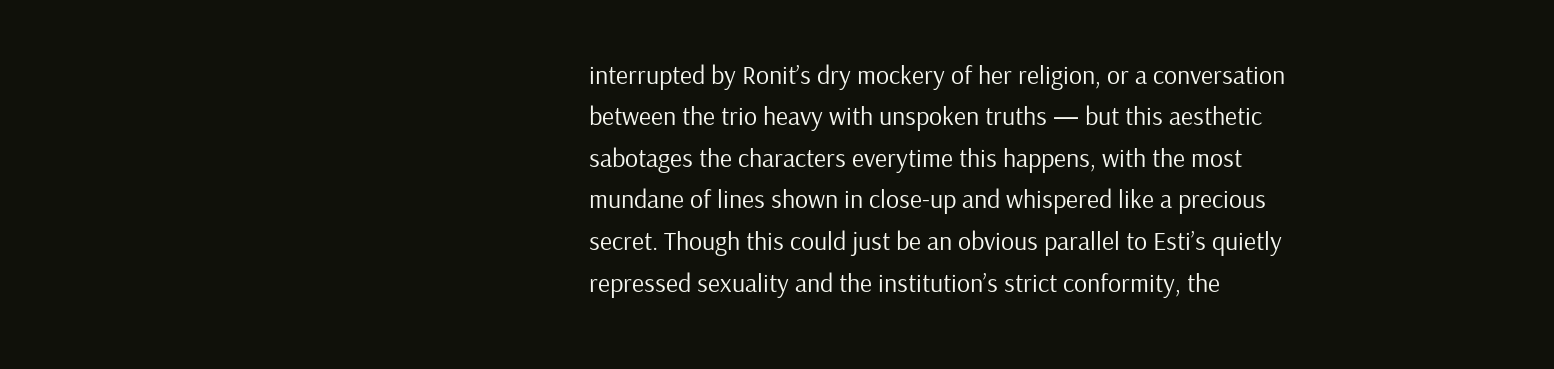interrupted by Ronit’s dry mockery of her religion, or a conversation between the trio heavy with unspoken truths — but this aesthetic sabotages the characters everytime this happens, with the most mundane of lines shown in close-up and whispered like a precious secret. Though this could just be an obvious parallel to Esti’s quietly repressed sexuality and the institution’s strict conformity, the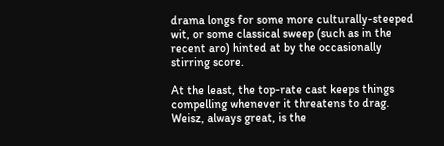drama longs for some more culturally-steeped wit, or some classical sweep (such as in the recent aro) hinted at by the occasionally stirring score.

At the least, the top-rate cast keeps things compelling whenever it threatens to drag. Weisz, always great, is the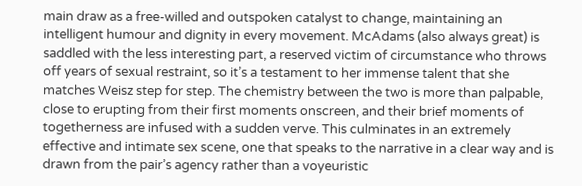main draw as a free-willed and outspoken catalyst to change, maintaining an intelligent humour and dignity in every movement. McAdams (also always great) is saddled with the less interesting part, a reserved victim of circumstance who throws off years of sexual restraint, so it’s a testament to her immense talent that she matches Weisz step for step. The chemistry between the two is more than palpable, close to erupting from their first moments onscreen, and their brief moments of togetherness are infused with a sudden verve. This culminates in an extremely effective and intimate sex scene, one that speaks to the narrative in a clear way and is drawn from the pair’s agency rather than a voyeuristic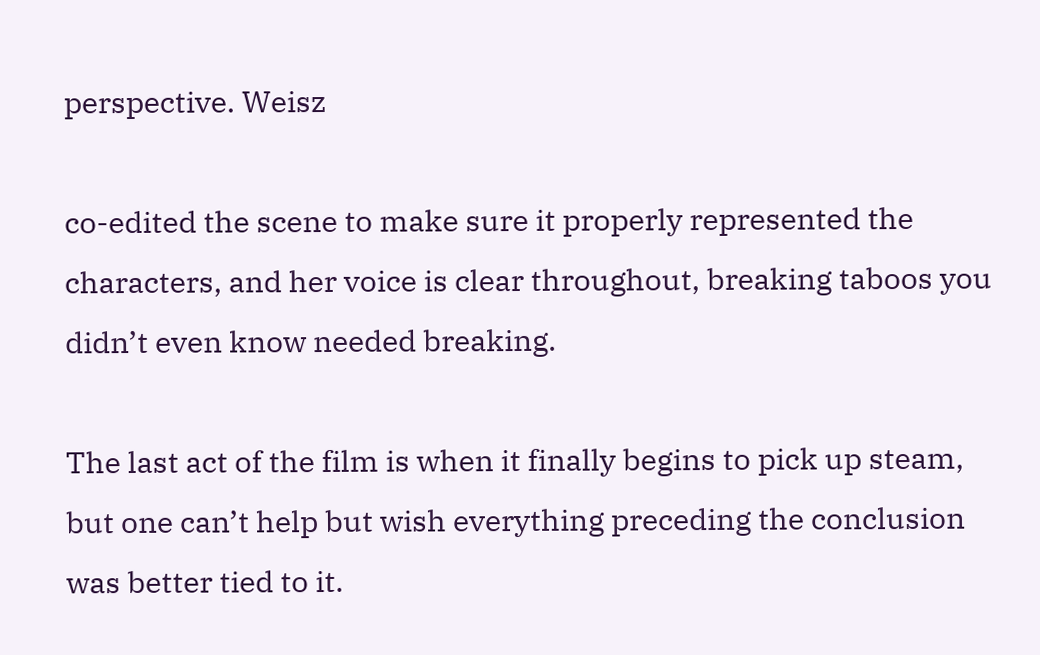perspective. Weisz

co-edited the scene to make sure it properly represented the characters, and her voice is clear throughout, breaking taboos you didn’t even know needed breaking.

The last act of the film is when it finally begins to pick up steam, but one can’t help but wish everything preceding the conclusion was better tied to it.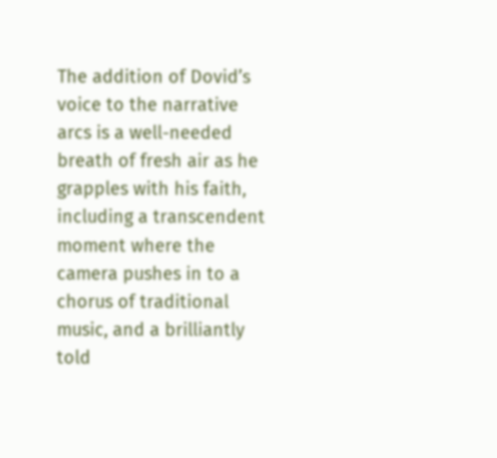The addition of Dovid’s voice to the narrative arcs is a well-needed breath of fresh air as he grapples with his faith, including a transcendent moment where the camera pushes in to a chorus of traditional music, and a brilliantly told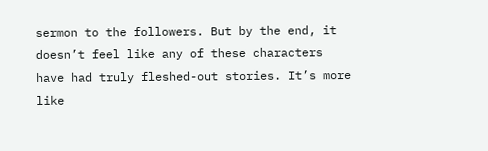sermon to the followers. But by the end, it doesn’t feel like any of these characters have had truly fleshed-out stories. It’s more like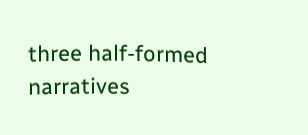three half-formed narratives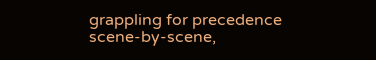grappling for precedence scene-by-scene,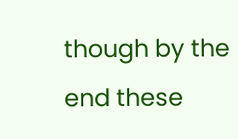though by the end these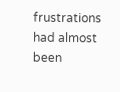frustrations had almost been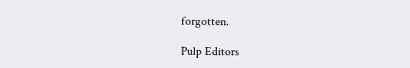forgotten.

Pulp Editors